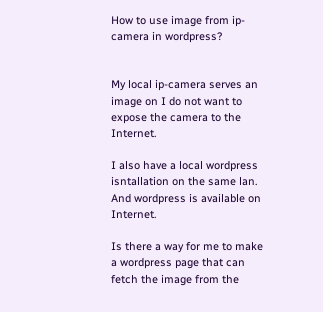How to use image from ip-camera in wordpress?


My local ip-camera serves an image on I do not want to expose the camera to the Internet.

I also have a local wordpress isntallation on the same lan. And wordpress is available on Internet.

Is there a way for me to make a wordpress page that can fetch the image from the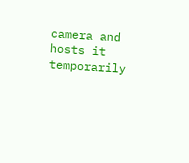camera and hosts it temporarily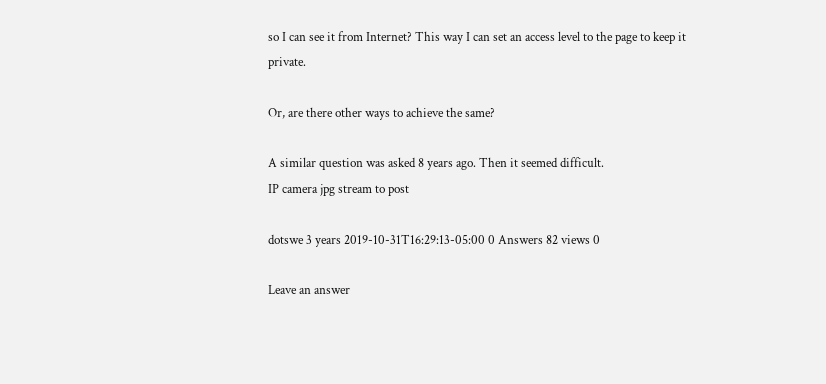so I can see it from Internet? This way I can set an access level to the page to keep it private.

Or, are there other ways to achieve the same?

A similar question was asked 8 years ago. Then it seemed difficult.
IP camera jpg stream to post

dotswe 3 years 2019-10-31T16:29:13-05:00 0 Answers 82 views 0

Leave an answer